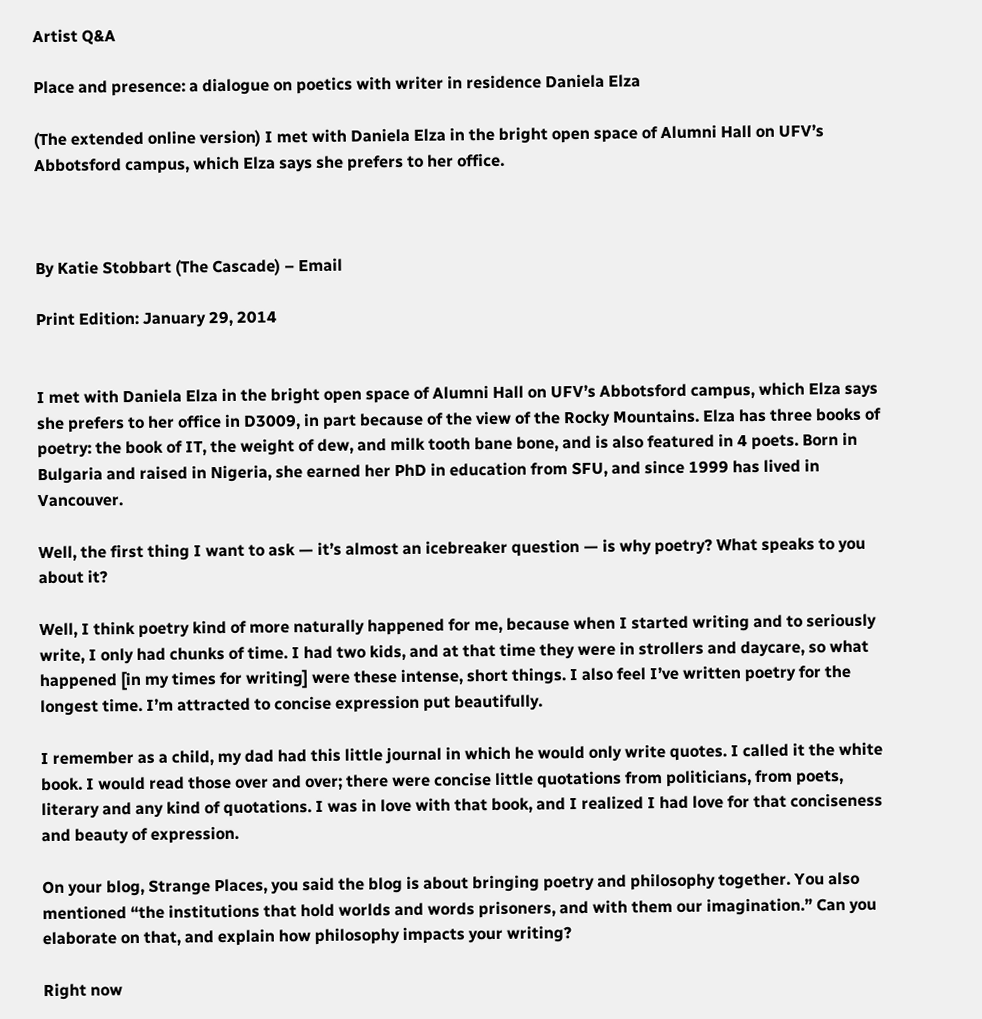Artist Q&A

Place and presence: a dialogue on poetics with writer in residence Daniela Elza

(The extended online version) I met with Daniela Elza in the bright open space of Alumni Hall on UFV’s Abbotsford campus, which Elza says she prefers to her office.



By Katie Stobbart (The Cascade) – Email

Print Edition: January 29, 2014


I met with Daniela Elza in the bright open space of Alumni Hall on UFV’s Abbotsford campus, which Elza says she prefers to her office in D3009, in part because of the view of the Rocky Mountains. Elza has three books of poetry: the book of IT, the weight of dew, and milk tooth bane bone, and is also featured in 4 poets. Born in Bulgaria and raised in Nigeria, she earned her PhD in education from SFU, and since 1999 has lived in Vancouver.

Well, the first thing I want to ask — it’s almost an icebreaker question — is why poetry? What speaks to you about it?

Well, I think poetry kind of more naturally happened for me, because when I started writing and to seriously write, I only had chunks of time. I had two kids, and at that time they were in strollers and daycare, so what happened [in my times for writing] were these intense, short things. I also feel I’ve written poetry for the longest time. I’m attracted to concise expression put beautifully.

I remember as a child, my dad had this little journal in which he would only write quotes. I called it the white book. I would read those over and over; there were concise little quotations from politicians, from poets, literary and any kind of quotations. I was in love with that book, and I realized I had love for that conciseness and beauty of expression.

On your blog, Strange Places, you said the blog is about bringing poetry and philosophy together. You also mentioned “the institutions that hold worlds and words prisoners, and with them our imagination.” Can you elaborate on that, and explain how philosophy impacts your writing?

Right now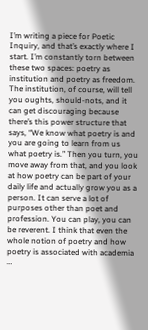I’m writing a piece for Poetic Inquiry, and that’s exactly where I start. I’m constantly torn between these two spaces: poetry as institution and poetry as freedom. The institution, of course, will tell you oughts, should-nots, and it can get discouraging because there’s this power structure that says, “We know what poetry is and you are going to learn from us what poetry is.” Then you turn, you move away from that, and you look at how poetry can be part of your daily life and actually grow you as a person. It can serve a lot of purposes other than poet and profession. You can play, you can be reverent. I think that even the whole notion of poetry and how poetry is associated with academia …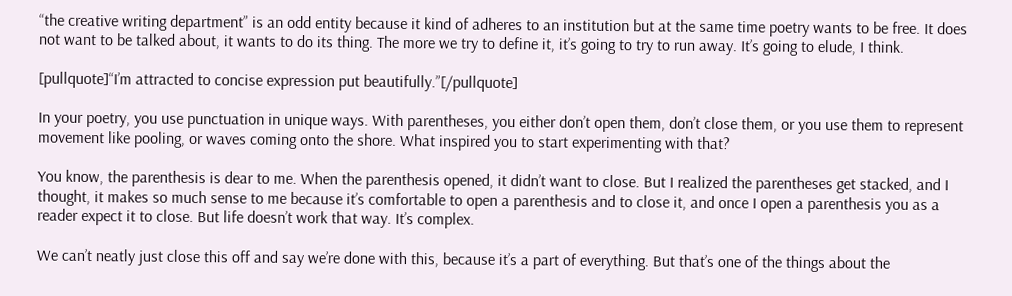“the creative writing department” is an odd entity because it kind of adheres to an institution but at the same time poetry wants to be free. It does not want to be talked about, it wants to do its thing. The more we try to define it, it’s going to try to run away. It’s going to elude, I think.

[pullquote]“I’m attracted to concise expression put beautifully.”[/pullquote]

In your poetry, you use punctuation in unique ways. With parentheses, you either don’t open them, don’t close them, or you use them to represent movement like pooling, or waves coming onto the shore. What inspired you to start experimenting with that?

You know, the parenthesis is dear to me. When the parenthesis opened, it didn’t want to close. But I realized the parentheses get stacked, and I thought, it makes so much sense to me because it’s comfortable to open a parenthesis and to close it, and once I open a parenthesis you as a reader expect it to close. But life doesn’t work that way. It’s complex.

We can’t neatly just close this off and say we’re done with this, because it’s a part of everything. But that’s one of the things about the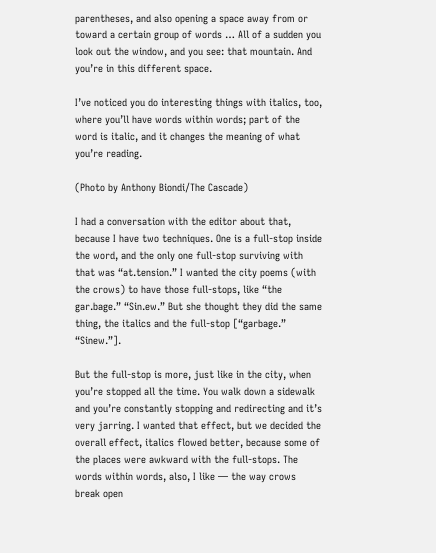parentheses, and also opening a space away from or toward a certain group of words … All of a sudden you look out the window, and you see: that mountain. And you’re in this different space.

I’ve noticed you do interesting things with italics, too, where you’ll have words within words; part of the word is italic, and it changes the meaning of what you’re reading.

(Photo by Anthony Biondi/The Cascade)

I had a conversation with the editor about that, because I have two techniques. One is a full-stop inside the word, and the only one full-stop surviving with that was “at.tension.” I wanted the city poems (with the crows) to have those full-stops, like “the gar.bage.” “Sin.ew.” But she thought they did the same thing, the italics and the full-stop [“garbage.” “Sinew.”].

But the full-stop is more, just like in the city, when you’re stopped all the time. You walk down a sidewalk and you’re constantly stopping and redirecting and it’s very jarring. I wanted that effect, but we decided the overall effect, italics flowed better, because some of the places were awkward with the full-stops. The words within words, also, I like — the way crows break open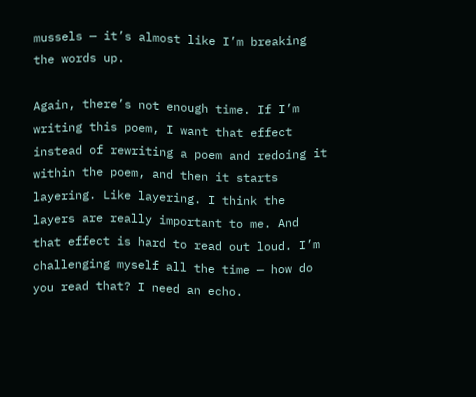mussels — it’s almost like I’m breaking the words up.

Again, there’s not enough time. If I’m writing this poem, I want that effect instead of rewriting a poem and redoing it within the poem, and then it starts layering. Like layering. I think the layers are really important to me. And that effect is hard to read out loud. I’m challenging myself all the time — how do you read that? I need an echo.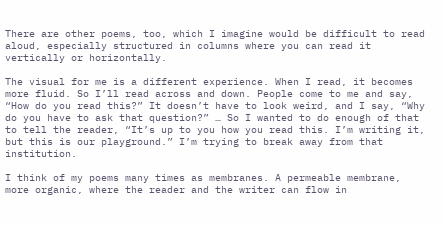There are other poems, too, which I imagine would be difficult to read aloud, especially structured in columns where you can read it vertically or horizontally.

The visual for me is a different experience. When I read, it becomes more fluid. So I’ll read across and down. People come to me and say, “How do you read this?” It doesn’t have to look weird, and I say, “Why do you have to ask that question?” … So I wanted to do enough of that to tell the reader, “It’s up to you how you read this. I’m writing it, but this is our playground.” I’m trying to break away from that institution.

I think of my poems many times as membranes. A permeable membrane, more organic, where the reader and the writer can flow in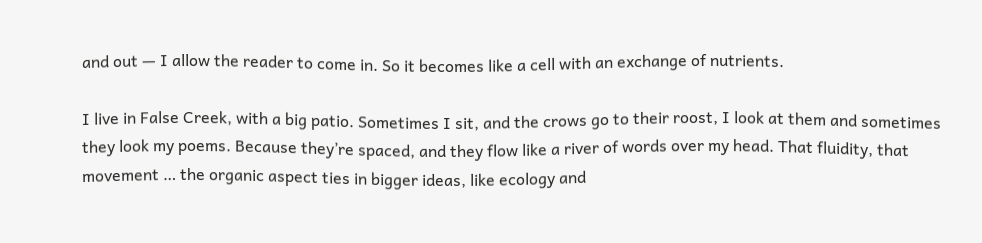and out — I allow the reader to come in. So it becomes like a cell with an exchange of nutrients.

I live in False Creek, with a big patio. Sometimes I sit, and the crows go to their roost, I look at them and sometimes they look my poems. Because they’re spaced, and they flow like a river of words over my head. That fluidity, that movement … the organic aspect ties in bigger ideas, like ecology and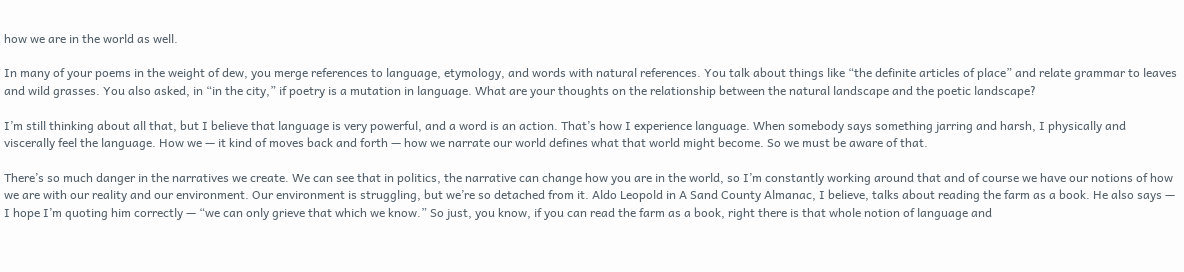how we are in the world as well.

In many of your poems in the weight of dew, you merge references to language, etymology, and words with natural references. You talk about things like “the definite articles of place” and relate grammar to leaves and wild grasses. You also asked, in “in the city,” if poetry is a mutation in language. What are your thoughts on the relationship between the natural landscape and the poetic landscape?

I’m still thinking about all that, but I believe that language is very powerful, and a word is an action. That’s how I experience language. When somebody says something jarring and harsh, I physically and viscerally feel the language. How we — it kind of moves back and forth — how we narrate our world defines what that world might become. So we must be aware of that.

There’s so much danger in the narratives we create. We can see that in politics, the narrative can change how you are in the world, so I’m constantly working around that and of course we have our notions of how we are with our reality and our environment. Our environment is struggling, but we’re so detached from it. Aldo Leopold in A Sand County Almanac, I believe, talks about reading the farm as a book. He also says — I hope I’m quoting him correctly — “we can only grieve that which we know.” So just, you know, if you can read the farm as a book, right there is that whole notion of language and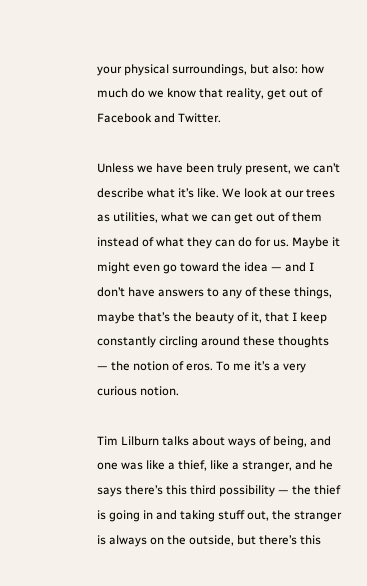your physical surroundings, but also: how much do we know that reality, get out of Facebook and Twitter.

Unless we have been truly present, we can’t describe what it’s like. We look at our trees as utilities, what we can get out of them instead of what they can do for us. Maybe it might even go toward the idea — and I don’t have answers to any of these things, maybe that’s the beauty of it, that I keep constantly circling around these thoughts — the notion of eros. To me it’s a very curious notion.

Tim Lilburn talks about ways of being, and one was like a thief, like a stranger, and he says there’s this third possibility — the thief is going in and taking stuff out, the stranger is always on the outside, but there’s this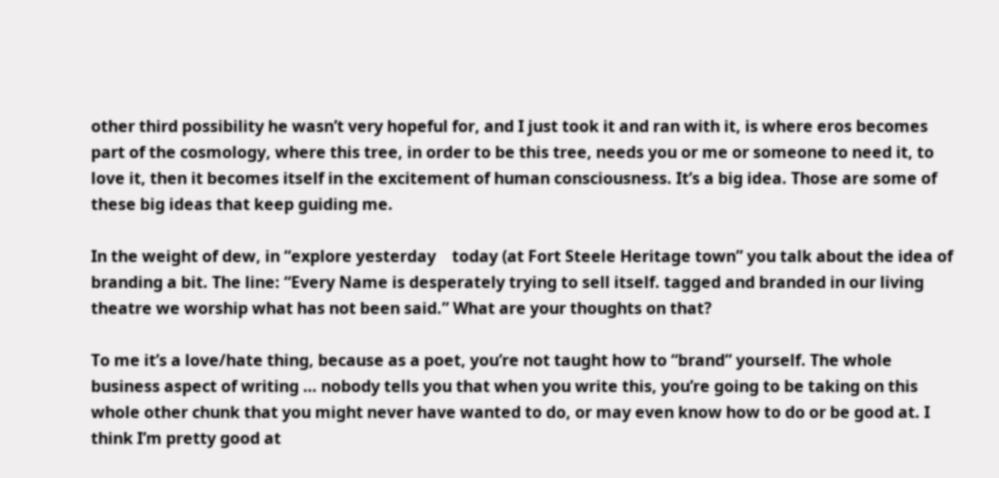other third possibility he wasn’t very hopeful for, and I just took it and ran with it, is where eros becomes part of the cosmology, where this tree, in order to be this tree, needs you or me or someone to need it, to love it, then it becomes itself in the excitement of human consciousness. It’s a big idea. Those are some of these big ideas that keep guiding me.

In the weight of dew, in “explore yesterday    today (at Fort Steele Heritage town” you talk about the idea of branding a bit. The line: “Every Name is desperately trying to sell itself. tagged and branded in our living theatre we worship what has not been said.” What are your thoughts on that?

To me it’s a love/hate thing, because as a poet, you’re not taught how to “brand” yourself. The whole business aspect of writing … nobody tells you that when you write this, you’re going to be taking on this whole other chunk that you might never have wanted to do, or may even know how to do or be good at. I think I’m pretty good at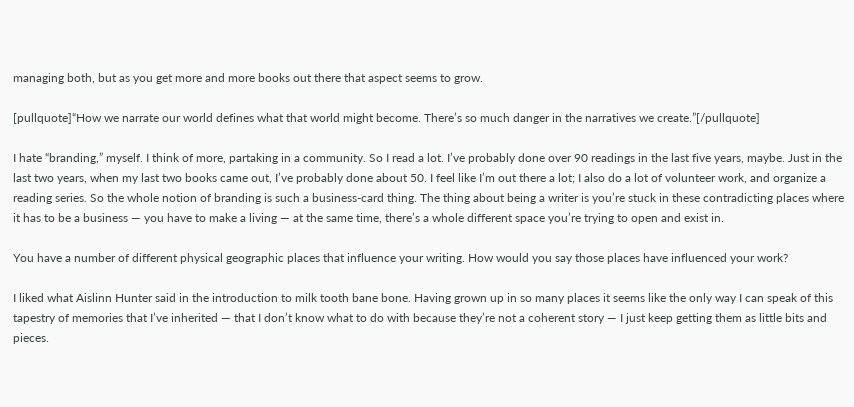managing both, but as you get more and more books out there that aspect seems to grow.

[pullquote]“How we narrate our world defines what that world might become. There’s so much danger in the narratives we create.”[/pullquote]

I hate “branding,” myself. I think of more, partaking in a community. So I read a lot. I’ve probably done over 90 readings in the last five years, maybe. Just in the last two years, when my last two books came out, I’ve probably done about 50. I feel like I’m out there a lot; I also do a lot of volunteer work, and organize a reading series. So the whole notion of branding is such a business-card thing. The thing about being a writer is you’re stuck in these contradicting places where it has to be a business — you have to make a living — at the same time, there’s a whole different space you’re trying to open and exist in.

You have a number of different physical geographic places that influence your writing. How would you say those places have influenced your work?

I liked what Aislinn Hunter said in the introduction to milk tooth bane bone. Having grown up in so many places it seems like the only way I can speak of this tapestry of memories that I’ve inherited — that I don’t know what to do with because they’re not a coherent story — I just keep getting them as little bits and pieces.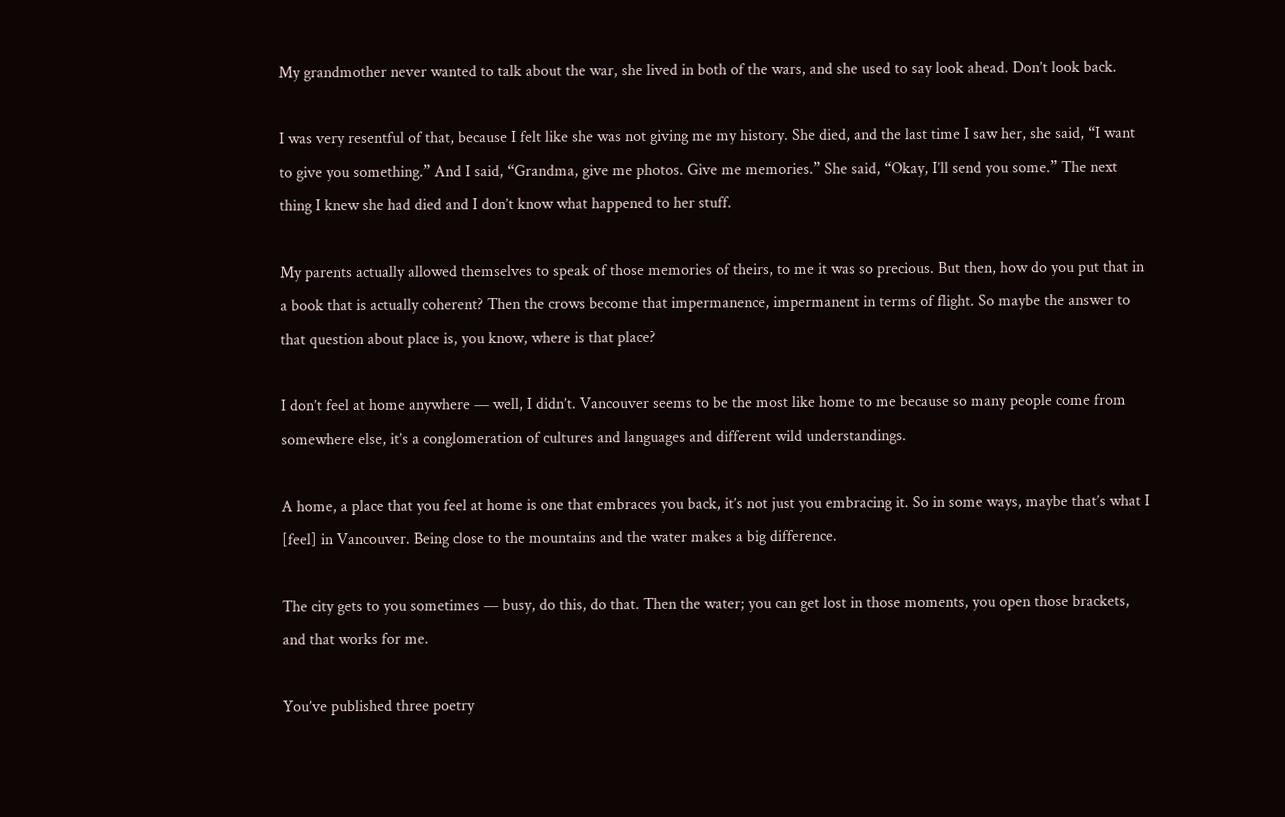My grandmother never wanted to talk about the war, she lived in both of the wars, and she used to say look ahead. Don’t look back.

I was very resentful of that, because I felt like she was not giving me my history. She died, and the last time I saw her, she said, “I want to give you something.” And I said, “Grandma, give me photos. Give me memories.” She said, “Okay, I’ll send you some.” The next thing I knew she had died and I don’t know what happened to her stuff.

My parents actually allowed themselves to speak of those memories of theirs, to me it was so precious. But then, how do you put that in a book that is actually coherent? Then the crows become that impermanence, impermanent in terms of flight. So maybe the answer to that question about place is, you know, where is that place?

I don’t feel at home anywhere — well, I didn’t. Vancouver seems to be the most like home to me because so many people come from somewhere else, it’s a conglomeration of cultures and languages and different wild understandings.

A home, a place that you feel at home is one that embraces you back, it’s not just you embracing it. So in some ways, maybe that’s what I [feel] in Vancouver. Being close to the mountains and the water makes a big difference.

The city gets to you sometimes — busy, do this, do that. Then the water; you can get lost in those moments, you open those brackets, and that works for me.

You’ve published three poetry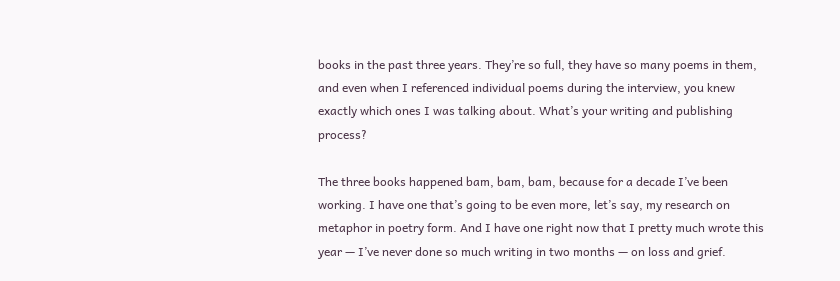books in the past three years. They’re so full, they have so many poems in them, and even when I referenced individual poems during the interview, you knew exactly which ones I was talking about. What’s your writing and publishing process?

The three books happened bam, bam, bam, because for a decade I’ve been working. I have one that’s going to be even more, let’s say, my research on metaphor in poetry form. And I have one right now that I pretty much wrote this year — I’ve never done so much writing in two months — on loss and grief.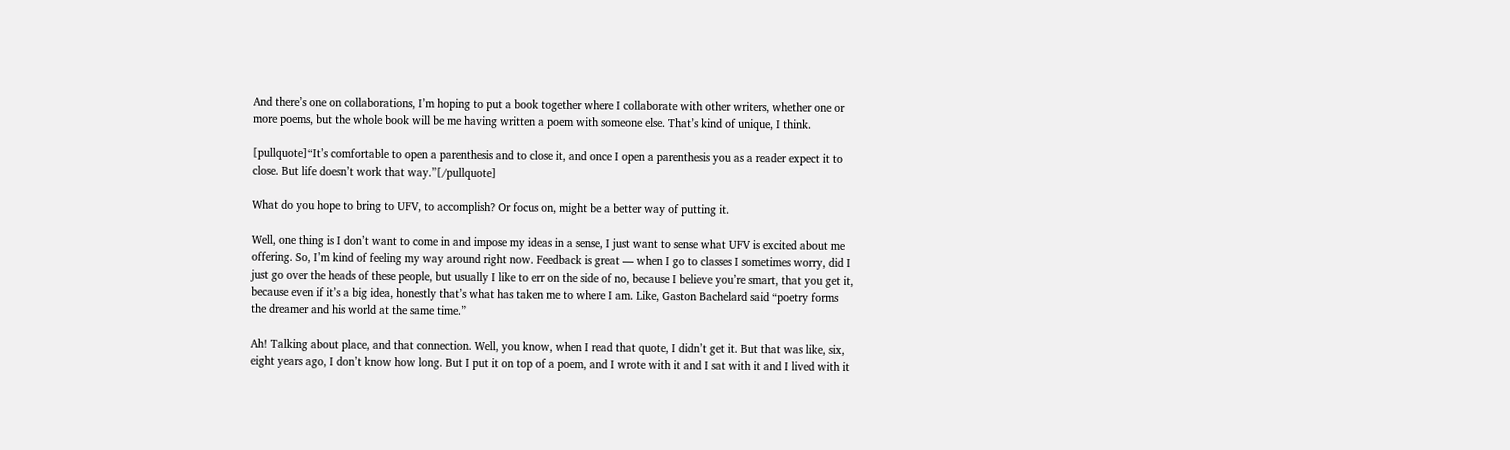And there’s one on collaborations, I’m hoping to put a book together where I collaborate with other writers, whether one or more poems, but the whole book will be me having written a poem with someone else. That’s kind of unique, I think.

[pullquote]“It’s comfortable to open a parenthesis and to close it, and once I open a parenthesis you as a reader expect it to close. But life doesn’t work that way.”[/pullquote]

What do you hope to bring to UFV, to accomplish? Or focus on, might be a better way of putting it.

Well, one thing is I don’t want to come in and impose my ideas in a sense, I just want to sense what UFV is excited about me offering. So, I’m kind of feeling my way around right now. Feedback is great — when I go to classes I sometimes worry, did I just go over the heads of these people, but usually I like to err on the side of no, because I believe you’re smart, that you get it, because even if it’s a big idea, honestly that’s what has taken me to where I am. Like, Gaston Bachelard said “poetry forms the dreamer and his world at the same time.”

Ah! Talking about place, and that connection. Well, you know, when I read that quote, I didn’t get it. But that was like, six, eight years ago, I don’t know how long. But I put it on top of a poem, and I wrote with it and I sat with it and I lived with it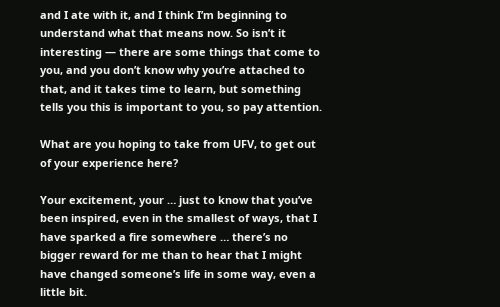and I ate with it, and I think I’m beginning to understand what that means now. So isn’t it interesting — there are some things that come to you, and you don’t know why you’re attached to that, and it takes time to learn, but something tells you this is important to you, so pay attention.

What are you hoping to take from UFV, to get out of your experience here?

Your excitement, your … just to know that you’ve been inspired, even in the smallest of ways, that I have sparked a fire somewhere … there’s no bigger reward for me than to hear that I might have changed someone’s life in some way, even a little bit.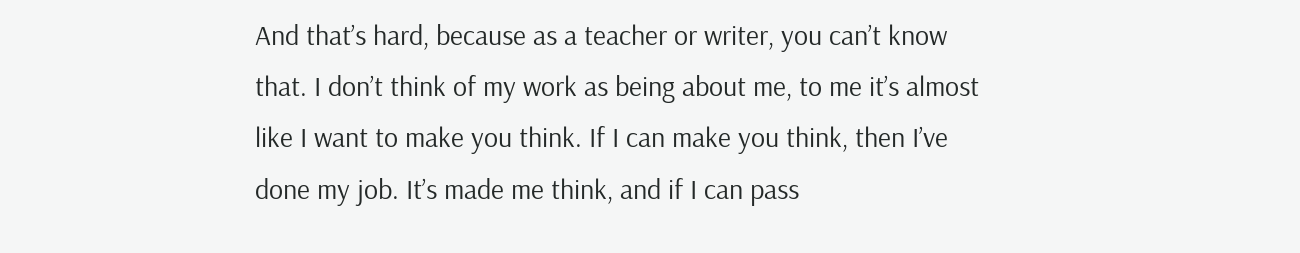And that’s hard, because as a teacher or writer, you can’t know that. I don’t think of my work as being about me, to me it’s almost like I want to make you think. If I can make you think, then I’ve done my job. It’s made me think, and if I can pass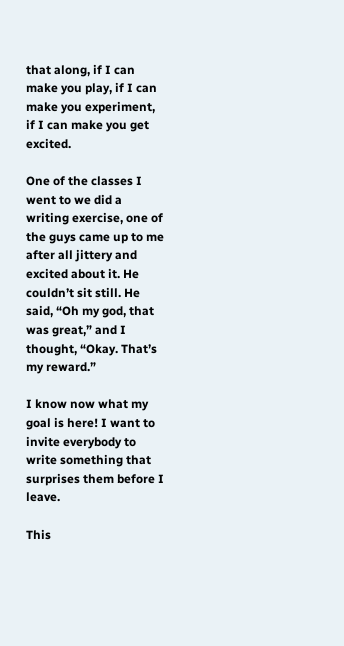that along, if I can make you play, if I can make you experiment, if I can make you get excited.

One of the classes I went to we did a writing exercise, one of the guys came up to me after all jittery and excited about it. He couldn’t sit still. He said, “Oh my god, that was great,” and I thought, “Okay. That’s my reward.”

I know now what my goal is here! I want to invite everybody to write something that surprises them before I leave.

This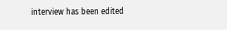interview has been edited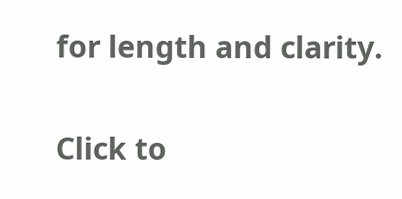for length and clarity.

Click to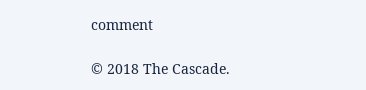comment

© 2018 The Cascade.